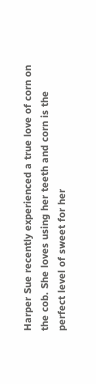Harper Sue recently experienced a true love of corn on the cob. She loves using her teeth and corn is the perfect level of sweet for her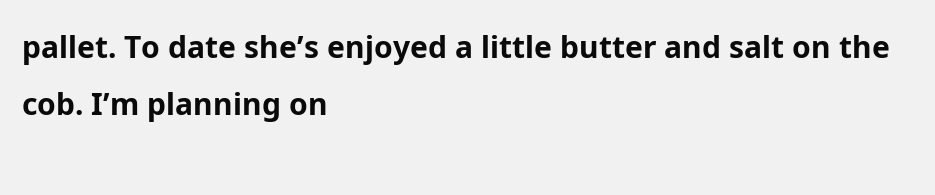pallet. To date she’s enjoyed a little butter and salt on the cob. I’m planning on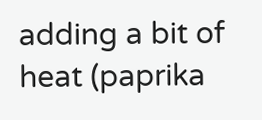adding a bit of heat (paprika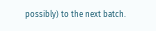possibly) to the next batch.